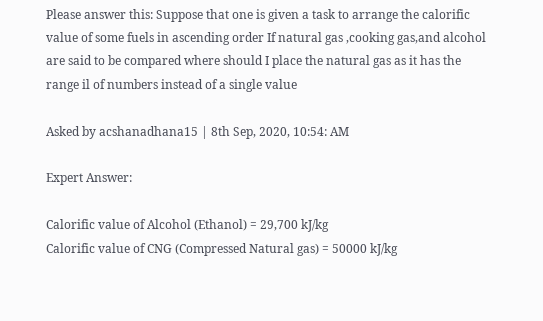Please answer this: Suppose that one is given a task to arrange the calorific value of some fuels in ascending order If natural gas ,cooking gas,and alcohol are said to be compared where should I place the natural gas as it has the range il of numbers instead of a single value

Asked by acshanadhana15 | 8th Sep, 2020, 10:54: AM

Expert Answer:

Calorific value of Alcohol (Ethanol) = 29,700 kJ/kg
Calorific value of CNG (Compressed Natural gas) = 50000 kJ/kg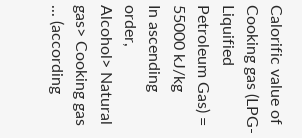Calorific value of Cooking gas (LPG- Liquified Petroleum Gas) = 55000 kJ/kg
In ascending order,
Alcohol> Natural gas> Cooking gas  ... (according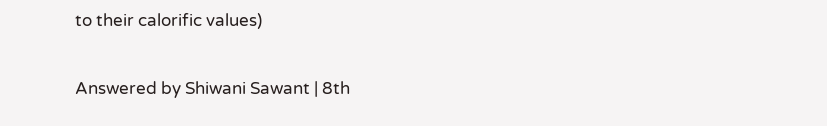to their calorific values)

Answered by Shiwani Sawant | 8th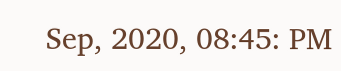Sep, 2020, 08:45: PM